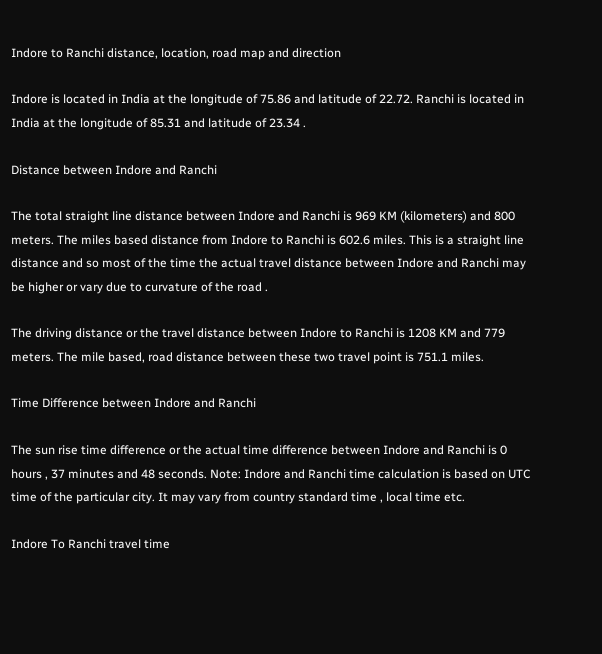Indore to Ranchi distance, location, road map and direction

Indore is located in India at the longitude of 75.86 and latitude of 22.72. Ranchi is located in India at the longitude of 85.31 and latitude of 23.34 .

Distance between Indore and Ranchi

The total straight line distance between Indore and Ranchi is 969 KM (kilometers) and 800 meters. The miles based distance from Indore to Ranchi is 602.6 miles. This is a straight line distance and so most of the time the actual travel distance between Indore and Ranchi may be higher or vary due to curvature of the road .

The driving distance or the travel distance between Indore to Ranchi is 1208 KM and 779 meters. The mile based, road distance between these two travel point is 751.1 miles.

Time Difference between Indore and Ranchi

The sun rise time difference or the actual time difference between Indore and Ranchi is 0 hours , 37 minutes and 48 seconds. Note: Indore and Ranchi time calculation is based on UTC time of the particular city. It may vary from country standard time , local time etc.

Indore To Ranchi travel time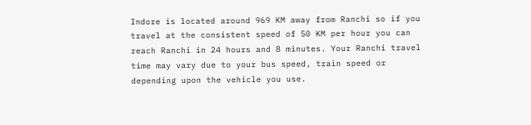Indore is located around 969 KM away from Ranchi so if you travel at the consistent speed of 50 KM per hour you can reach Ranchi in 24 hours and 8 minutes. Your Ranchi travel time may vary due to your bus speed, train speed or depending upon the vehicle you use.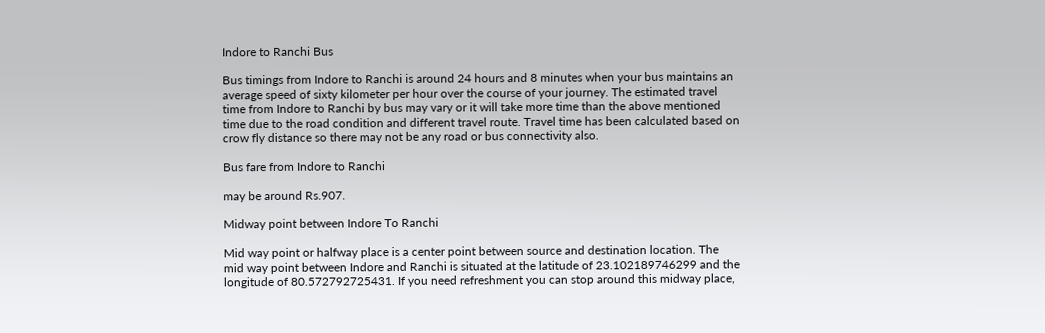Indore to Ranchi Bus

Bus timings from Indore to Ranchi is around 24 hours and 8 minutes when your bus maintains an average speed of sixty kilometer per hour over the course of your journey. The estimated travel time from Indore to Ranchi by bus may vary or it will take more time than the above mentioned time due to the road condition and different travel route. Travel time has been calculated based on crow fly distance so there may not be any road or bus connectivity also.

Bus fare from Indore to Ranchi

may be around Rs.907.

Midway point between Indore To Ranchi

Mid way point or halfway place is a center point between source and destination location. The mid way point between Indore and Ranchi is situated at the latitude of 23.102189746299 and the longitude of 80.572792725431. If you need refreshment you can stop around this midway place,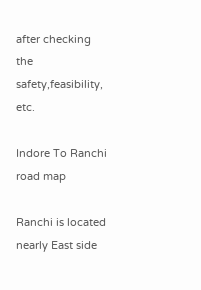after checking the safety,feasibility, etc.

Indore To Ranchi road map

Ranchi is located nearly East side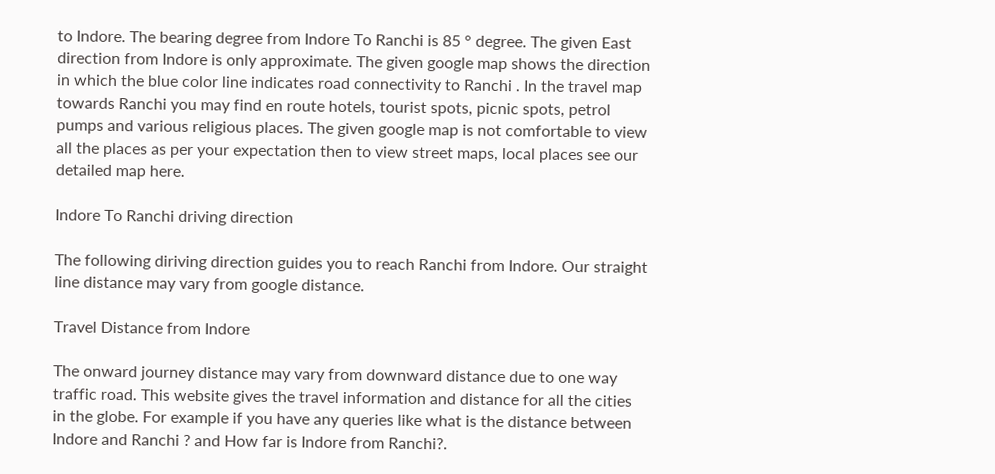to Indore. The bearing degree from Indore To Ranchi is 85 ° degree. The given East direction from Indore is only approximate. The given google map shows the direction in which the blue color line indicates road connectivity to Ranchi . In the travel map towards Ranchi you may find en route hotels, tourist spots, picnic spots, petrol pumps and various religious places. The given google map is not comfortable to view all the places as per your expectation then to view street maps, local places see our detailed map here.

Indore To Ranchi driving direction

The following diriving direction guides you to reach Ranchi from Indore. Our straight line distance may vary from google distance.

Travel Distance from Indore

The onward journey distance may vary from downward distance due to one way traffic road. This website gives the travel information and distance for all the cities in the globe. For example if you have any queries like what is the distance between Indore and Ranchi ? and How far is Indore from Ranchi?.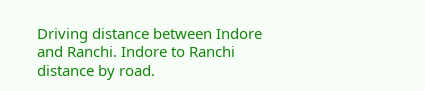Driving distance between Indore and Ranchi. Indore to Ranchi distance by road.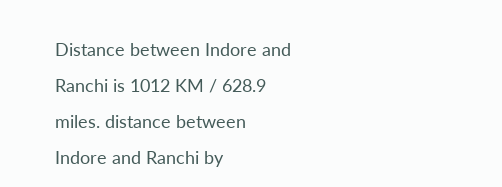Distance between Indore and Ranchi is 1012 KM / 628.9 miles. distance between Indore and Ranchi by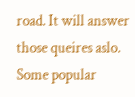road. It will answer those queires aslo. Some popular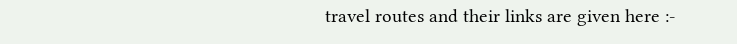travel routes and their links are given here :-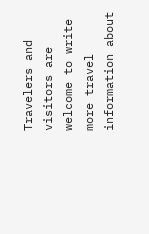Travelers and visitors are welcome to write more travel information about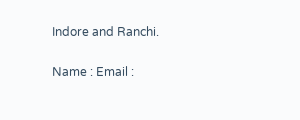Indore and Ranchi.

Name : Email :